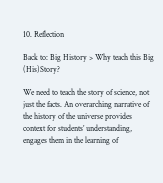10. Reflection

Back to: Big History > Why teach this Big (His)Story?

We need to teach the story of science, not just the facts. An overarching narrative of the history of the universe provides context for students’ understanding, engages them in the learning of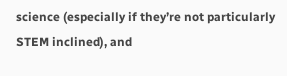science (especially if they’re not particularly STEM inclined), and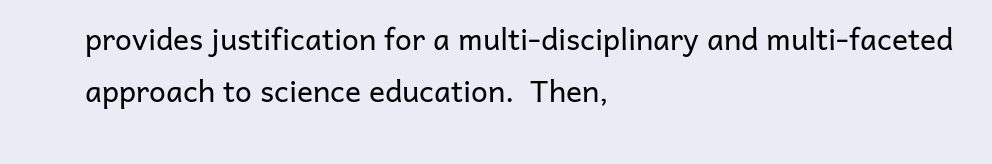provides justification for a multi-disciplinary and multi-faceted approach to science education.  Then,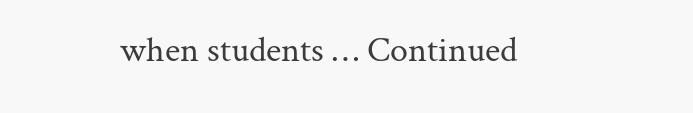when students … Continued